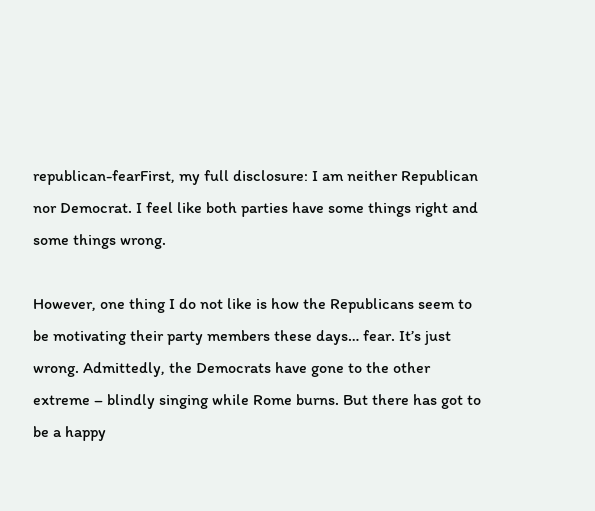republican-fearFirst, my full disclosure: I am neither Republican nor Democrat. I feel like both parties have some things right and some things wrong.

However, one thing I do not like is how the Republicans seem to be motivating their party members these days… fear. It’s just wrong. Admittedly, the Democrats have gone to the other extreme – blindly singing while Rome burns. But there has got to be a happy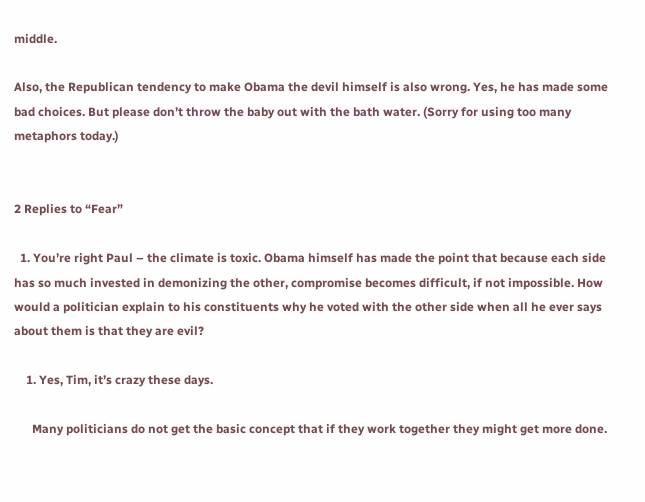middle.

Also, the Republican tendency to make Obama the devil himself is also wrong. Yes, he has made some bad choices. But please don’t throw the baby out with the bath water. (Sorry for using too many metaphors today.)


2 Replies to “Fear”

  1. You’re right Paul – the climate is toxic. Obama himself has made the point that because each side has so much invested in demonizing the other, compromise becomes difficult, if not impossible. How would a politician explain to his constituents why he voted with the other side when all he ever says about them is that they are evil?

    1. Yes, Tim, it’s crazy these days.

      Many politicians do not get the basic concept that if they work together they might get more done.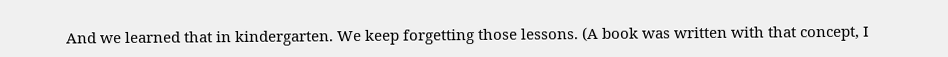And we learned that in kindergarten. We keep forgetting those lessons. (A book was written with that concept, I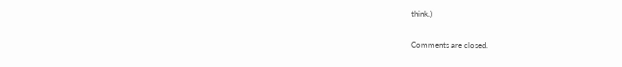think.)

Comments are closed.